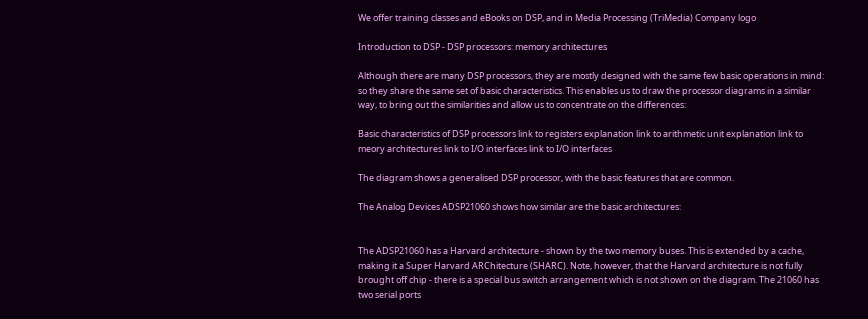We offer training classes and eBooks on DSP, and in Media Processing (TriMedia) Company logo

Introduction to DSP - DSP processors: memory architectures

Although there are many DSP processors, they are mostly designed with the same few basic operations in mind: so they share the same set of basic characteristics. This enables us to draw the processor diagrams in a similar way, to bring out the similarities and allow us to concentrate on the differences:

Basic characteristics of DSP processors link to registers explanation link to arithmetic unit explanation link to meory architectures link to I/O interfaces link to I/O interfaces

The diagram shows a generalised DSP processor, with the basic features that are common.

The Analog Devices ADSP21060 shows how similar are the basic architectures:


The ADSP21060 has a Harvard architecture - shown by the two memory buses. This is extended by a cache, making it a Super Harvard ARChitecture (SHARC). Note, however, that the Harvard architecture is not fully brought off chip - there is a special bus switch arrangement which is not shown on the diagram. The 21060 has two serial ports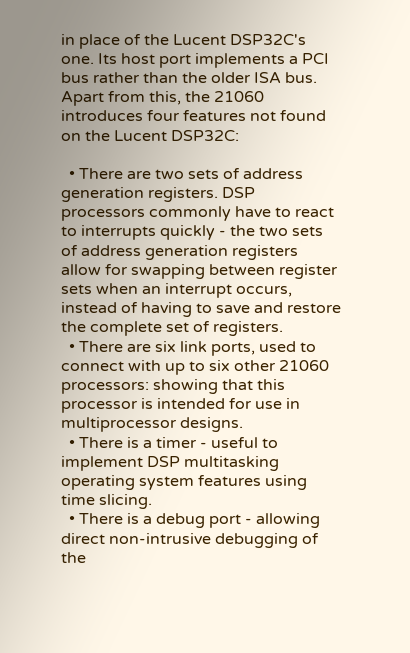in place of the Lucent DSP32C's one. Its host port implements a PCI bus rather than the older ISA bus. Apart from this, the 21060 introduces four features not found on the Lucent DSP32C:

  • There are two sets of address generation registers. DSP processors commonly have to react to interrupts quickly - the two sets of address generation registers allow for swapping between register sets when an interrupt occurs, instead of having to save and restore the complete set of registers.
  • There are six link ports, used to connect with up to six other 21060 processors: showing that this processor is intended for use in multiprocessor designs.
  • There is a timer - useful to implement DSP multitasking operating system features using time slicing.
  • There is a debug port - allowing direct non-intrusive debugging of the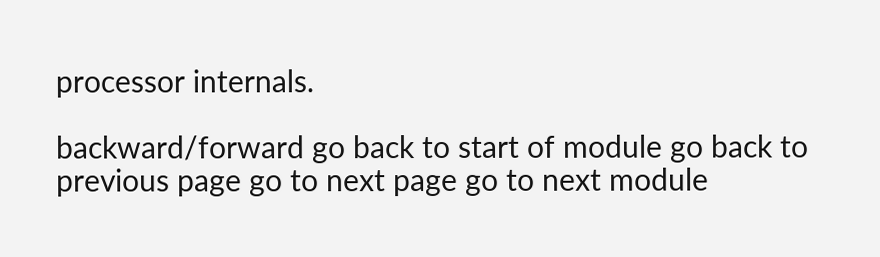processor internals.

backward/forward go back to start of module go back to previous page go to next page go to next module